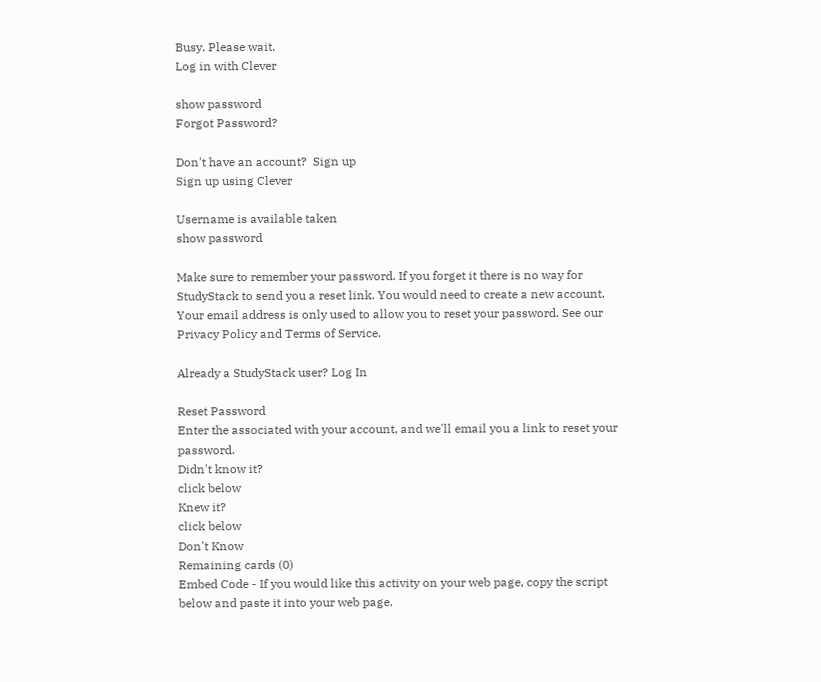Busy. Please wait.
Log in with Clever

show password
Forgot Password?

Don't have an account?  Sign up
Sign up using Clever

Username is available taken
show password

Make sure to remember your password. If you forget it there is no way for StudyStack to send you a reset link. You would need to create a new account.
Your email address is only used to allow you to reset your password. See our Privacy Policy and Terms of Service.

Already a StudyStack user? Log In

Reset Password
Enter the associated with your account, and we'll email you a link to reset your password.
Didn't know it?
click below
Knew it?
click below
Don't Know
Remaining cards (0)
Embed Code - If you would like this activity on your web page, copy the script below and paste it into your web page.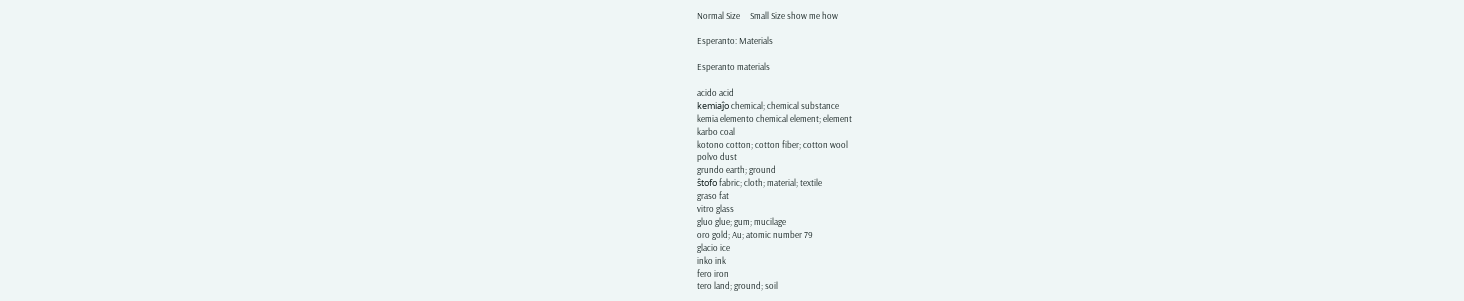Normal Size     Small Size show me how

Esperanto: Materials

Esperanto materials

acido acid
kemiaĵo chemical; chemical substance
kemia elemento chemical element; element
karbo coal
kotono cotton; cotton fiber; cotton wool
polvo dust
grundo earth; ground
ŝtofo fabric; cloth; material; textile
graso fat
vitro glass
gluo glue; gum; mucilage
oro gold; Au; atomic number 79
glacio ice
inko ink
fero iron
tero land; ground; soil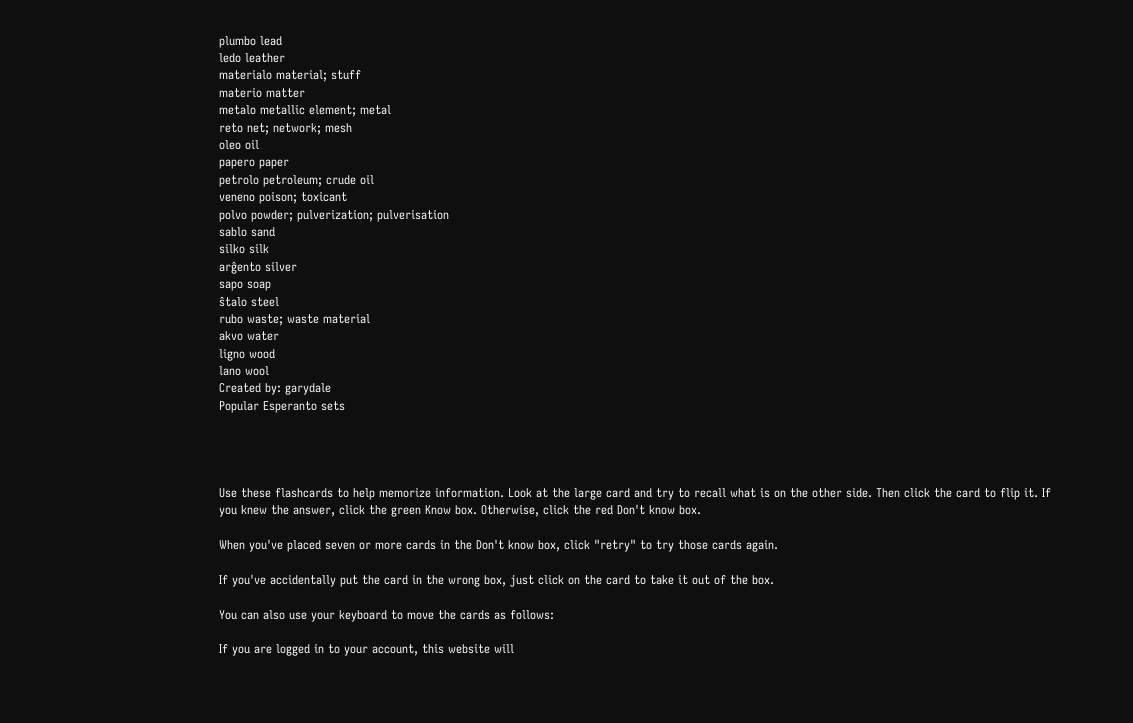plumbo lead
ledo leather
materialo material; stuff
materio matter
metalo metallic element; metal
reto net; network; mesh
oleo oil
papero paper
petrolo petroleum; crude oil
veneno poison; toxicant
polvo powder; pulverization; pulverisation
sablo sand
silko silk
arĝento silver
sapo soap
ŝtalo steel
rubo waste; waste material
akvo water
ligno wood
lano wool
Created by: garydale
Popular Esperanto sets




Use these flashcards to help memorize information. Look at the large card and try to recall what is on the other side. Then click the card to flip it. If you knew the answer, click the green Know box. Otherwise, click the red Don't know box.

When you've placed seven or more cards in the Don't know box, click "retry" to try those cards again.

If you've accidentally put the card in the wrong box, just click on the card to take it out of the box.

You can also use your keyboard to move the cards as follows:

If you are logged in to your account, this website will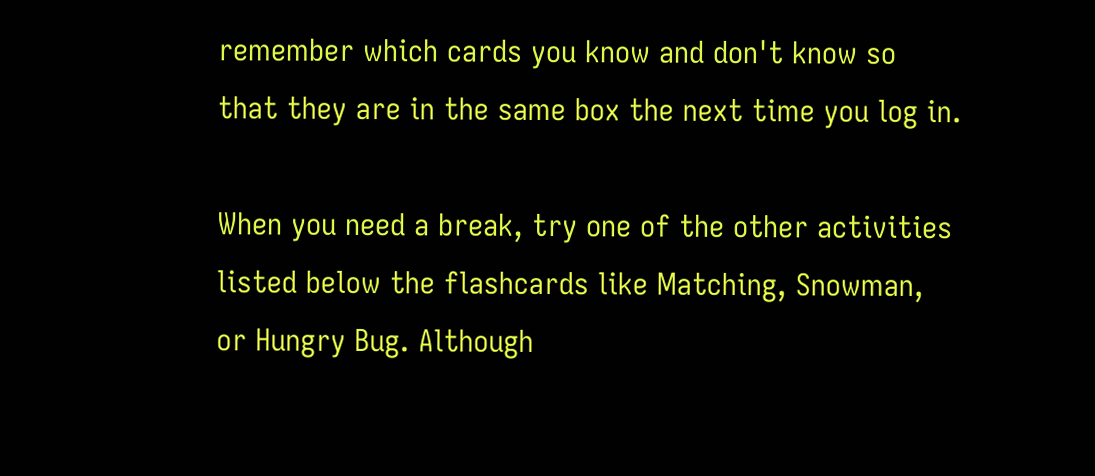remember which cards you know and don't know so that they are in the same box the next time you log in.

When you need a break, try one of the other activities listed below the flashcards like Matching, Snowman, or Hungry Bug. Although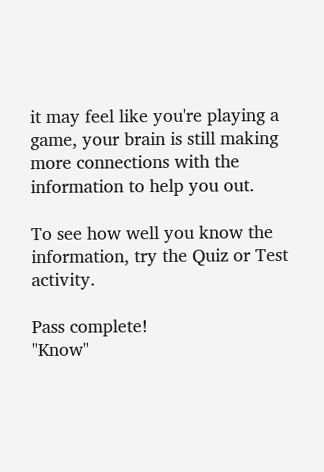it may feel like you're playing a game, your brain is still making more connections with the information to help you out.

To see how well you know the information, try the Quiz or Test activity.

Pass complete!
"Know"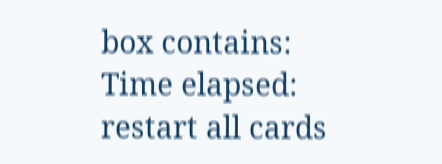box contains:
Time elapsed:
restart all cards